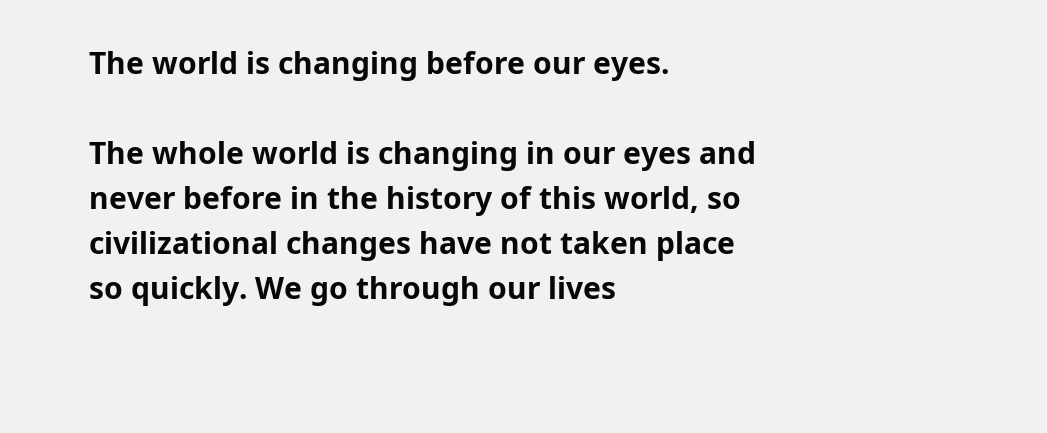The world is changing before our eyes.

The whole world is changing in our eyes and never before in the history of this world, so civilizational changes have not taken place so quickly. We go through our lives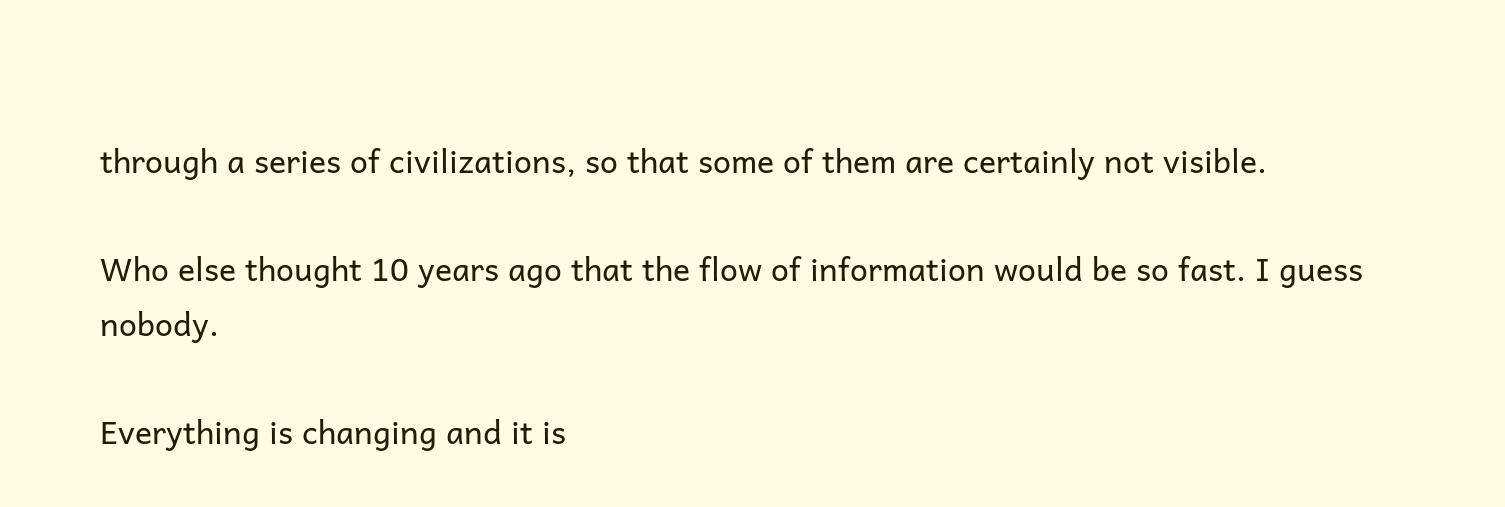through a series of civilizations, so that some of them are certainly not visible.

Who else thought 10 years ago that the flow of information would be so fast. I guess nobody.

Everything is changing and it is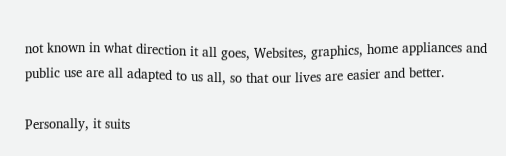not known in what direction it all goes, Websites, graphics, home appliances and public use are all adapted to us all, so that our lives are easier and better.

Personally, it suits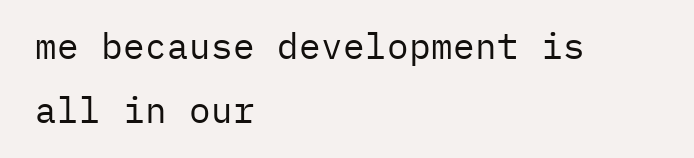me because development is all in our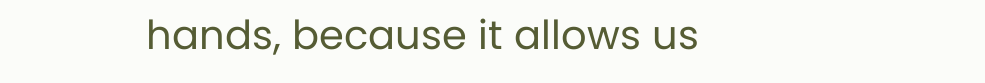hands, because it allows us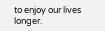to enjoy our lives longer.